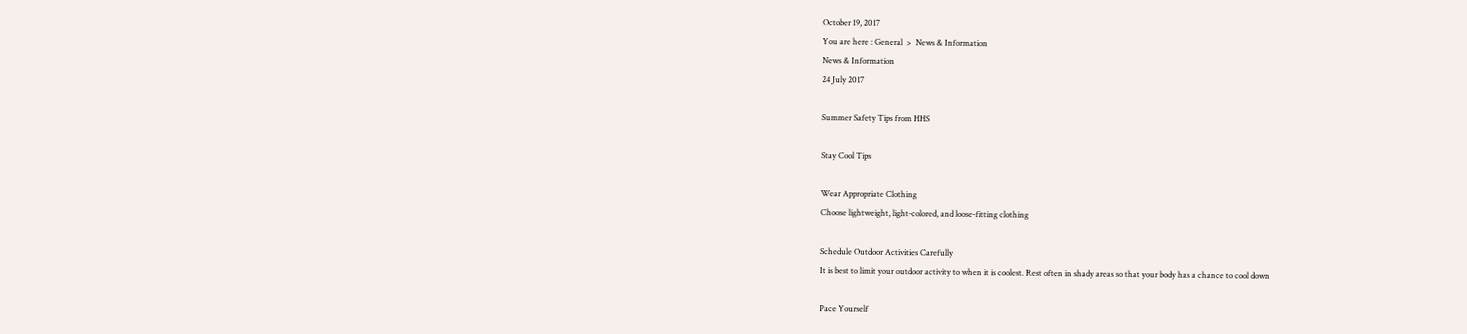October 19, 2017
You are here : General  >  News & Information
News & Information
24 July 2017

Summer Safety Tips from HHS

Stay Cool Tips

Wear Appropriate Clothing
Choose lightweight, light-colored, and loose-fitting clothing

Schedule Outdoor Activities Carefully
It is best to limit your outdoor activity to when it is coolest. Rest often in shady areas so that your body has a chance to cool down

Pace Yourself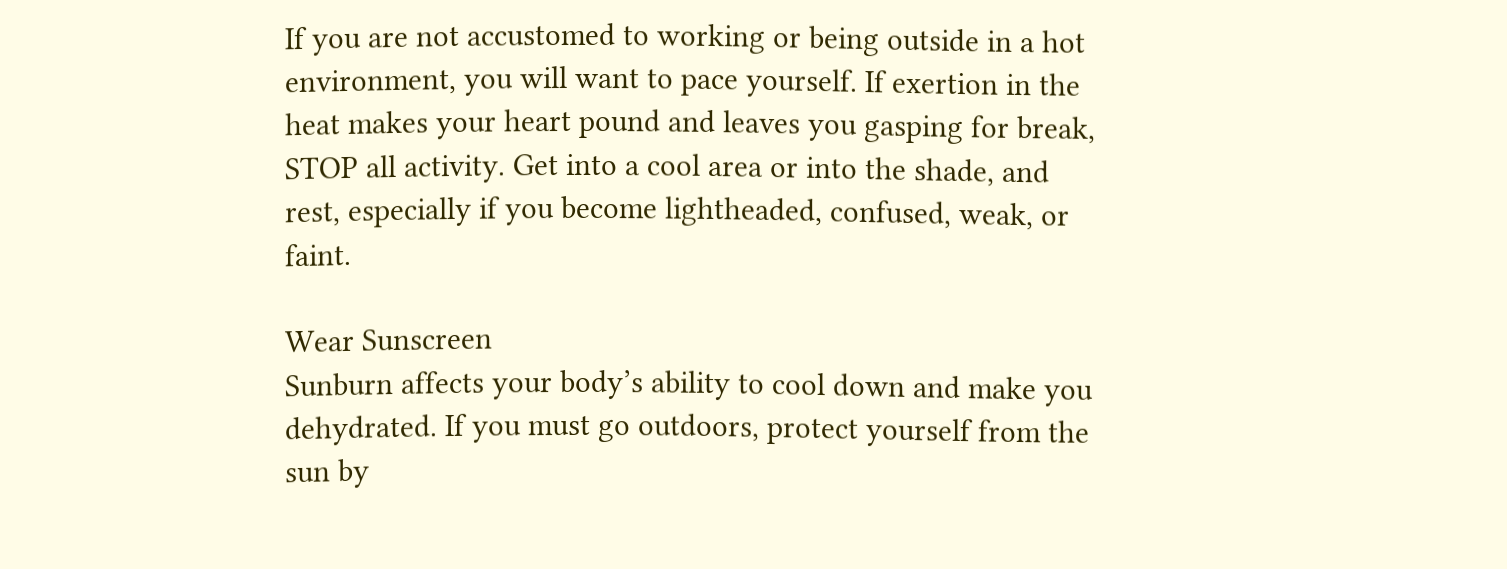If you are not accustomed to working or being outside in a hot environment, you will want to pace yourself. If exertion in the heat makes your heart pound and leaves you gasping for break, STOP all activity. Get into a cool area or into the shade, and rest, especially if you become lightheaded, confused, weak, or faint.

Wear Sunscreen
Sunburn affects your body’s ability to cool down and make you dehydrated. If you must go outdoors, protect yourself from the sun by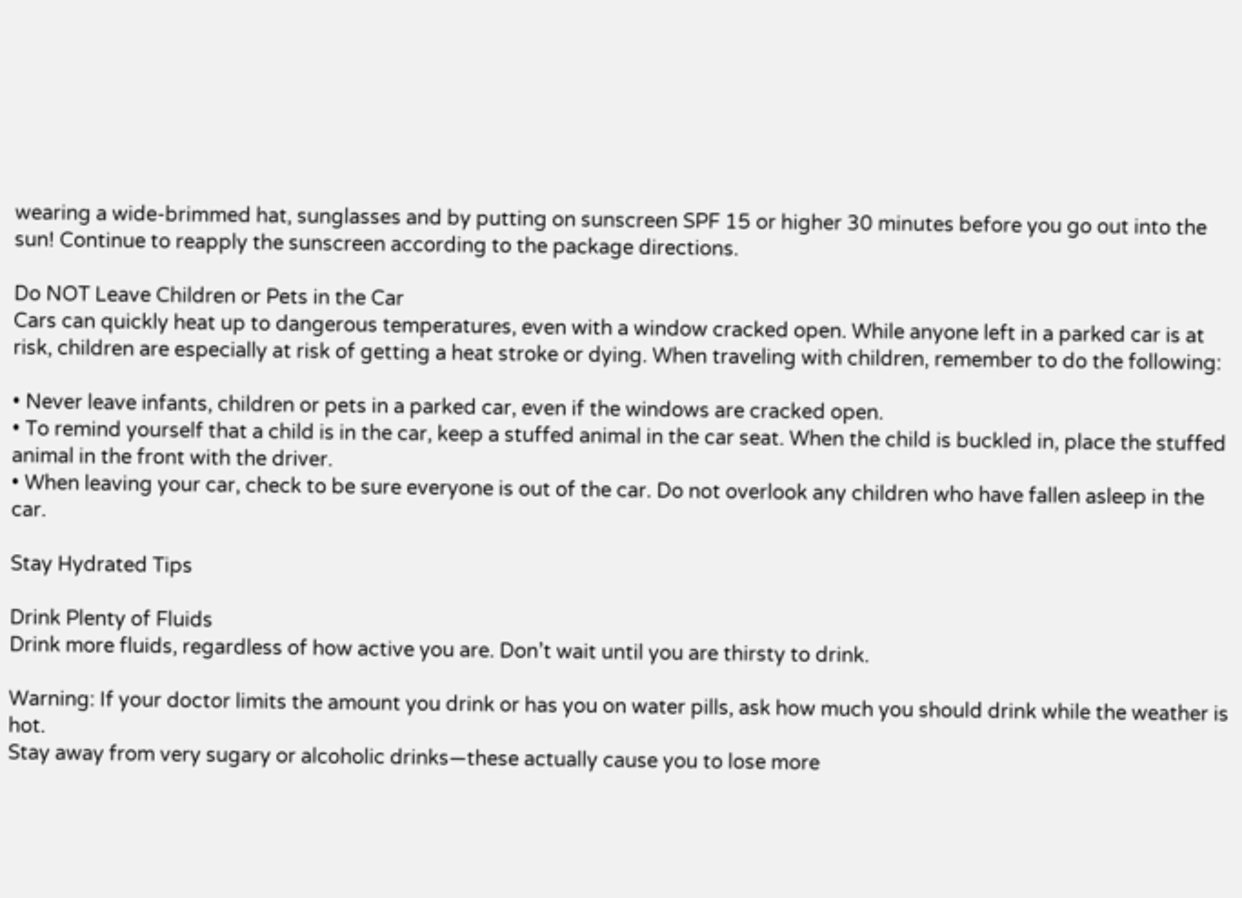wearing a wide-brimmed hat, sunglasses and by putting on sunscreen SPF 15 or higher 30 minutes before you go out into the sun! Continue to reapply the sunscreen according to the package directions.

Do NOT Leave Children or Pets in the Car
Cars can quickly heat up to dangerous temperatures, even with a window cracked open. While anyone left in a parked car is at risk, children are especially at risk of getting a heat stroke or dying. When traveling with children, remember to do the following:

• Never leave infants, children or pets in a parked car, even if the windows are cracked open.
• To remind yourself that a child is in the car, keep a stuffed animal in the car seat. When the child is buckled in, place the stuffed animal in the front with the driver.
• When leaving your car, check to be sure everyone is out of the car. Do not overlook any children who have fallen asleep in the car.

Stay Hydrated Tips

Drink Plenty of Fluids
Drink more fluids, regardless of how active you are. Don’t wait until you are thirsty to drink.

Warning: If your doctor limits the amount you drink or has you on water pills, ask how much you should drink while the weather is hot.
Stay away from very sugary or alcoholic drinks—these actually cause you to lose more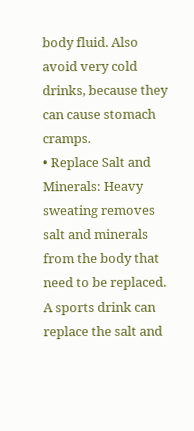body fluid. Also avoid very cold drinks, because they can cause stomach cramps.
• Replace Salt and Minerals: Heavy sweating removes salt and minerals from the body that need to be replaced. A sports drink can replace the salt and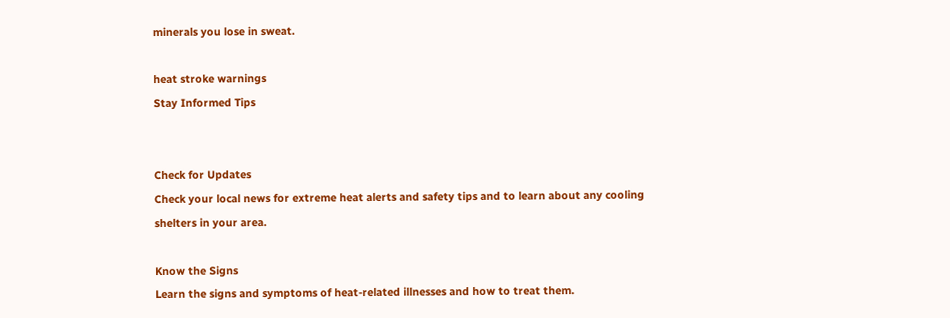minerals you lose in sweat.

heat stroke warnings
Stay Informed Tips


Check for Updates
Check your local news for extreme heat alerts and safety tips and to learn about any cooling shelters in your area.

Know the Signs
Learn the signs and symptoms of heat-related illnesses and how to treat them.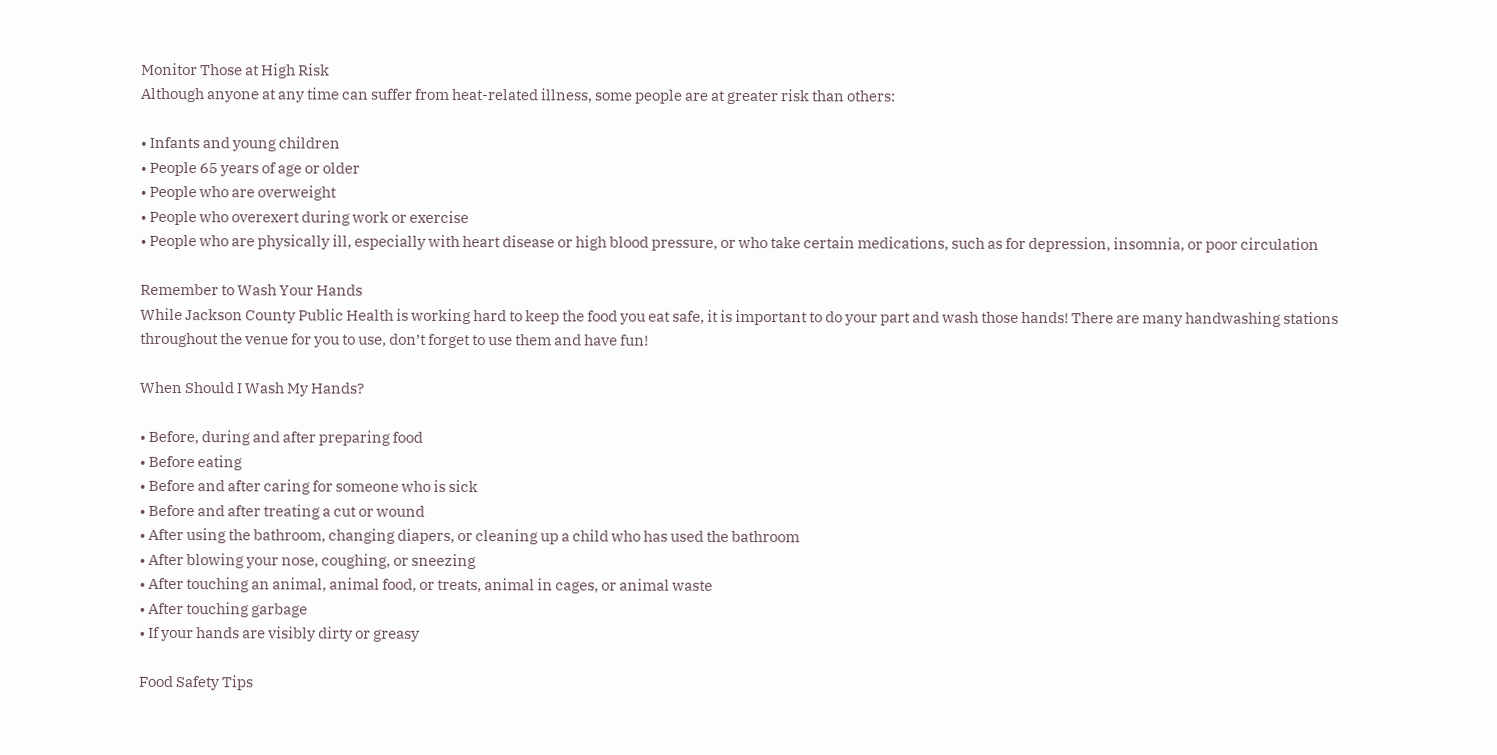Monitor Those at High Risk
Although anyone at any time can suffer from heat-related illness, some people are at greater risk than others:

• Infants and young children
• People 65 years of age or older
• People who are overweight
• People who overexert during work or exercise
• People who are physically ill, especially with heart disease or high blood pressure, or who take certain medications, such as for depression, insomnia, or poor circulation

Remember to Wash Your Hands
While Jackson County Public Health is working hard to keep the food you eat safe, it is important to do your part and wash those hands! There are many handwashing stations throughout the venue for you to use, don’t forget to use them and have fun!

When Should I Wash My Hands?

• Before, during and after preparing food
• Before eating
• Before and after caring for someone who is sick
• Before and after treating a cut or wound
• After using the bathroom, changing diapers, or cleaning up a child who has used the bathroom
• After blowing your nose, coughing, or sneezing
• After touching an animal, animal food, or treats, animal in cages, or animal waste
• After touching garbage
• If your hands are visibly dirty or greasy

Food Safety Tips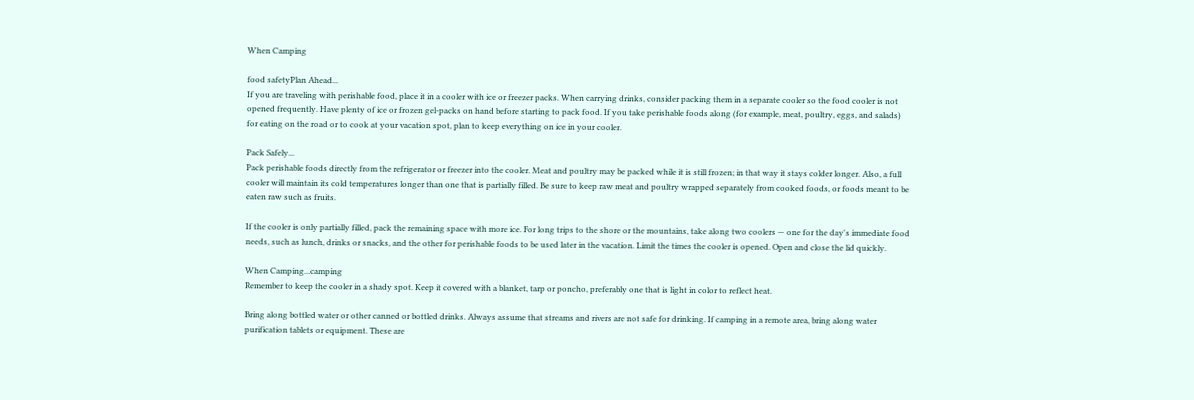When Camping

food safetyPlan Ahead...
If you are traveling with perishable food, place it in a cooler with ice or freezer packs. When carrying drinks, consider packing them in a separate cooler so the food cooler is not opened frequently. Have plenty of ice or frozen gel-packs on hand before starting to pack food. If you take perishable foods along (for example, meat, poultry, eggs, and salads) for eating on the road or to cook at your vacation spot, plan to keep everything on ice in your cooler.

Pack Safely...
Pack perishable foods directly from the refrigerator or freezer into the cooler. Meat and poultry may be packed while it is still frozen; in that way it stays colder longer. Also, a full cooler will maintain its cold temperatures longer than one that is partially filled. Be sure to keep raw meat and poultry wrapped separately from cooked foods, or foods meant to be eaten raw such as fruits.

If the cooler is only partially filled, pack the remaining space with more ice. For long trips to the shore or the mountains, take along two coolers — one for the day's immediate food needs, such as lunch, drinks or snacks, and the other for perishable foods to be used later in the vacation. Limit the times the cooler is opened. Open and close the lid quickly.

When Camping...camping
Remember to keep the cooler in a shady spot. Keep it covered with a blanket, tarp or poncho, preferably one that is light in color to reflect heat.

Bring along bottled water or other canned or bottled drinks. Always assume that streams and rivers are not safe for drinking. If camping in a remote area, bring along water purification tablets or equipment. These are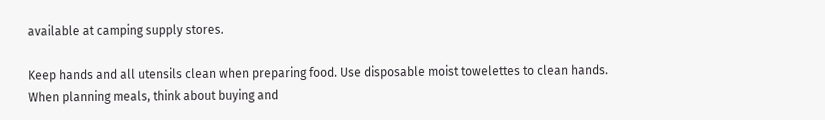available at camping supply stores.

Keep hands and all utensils clean when preparing food. Use disposable moist towelettes to clean hands. When planning meals, think about buying and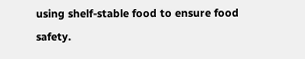using shelf-stable food to ensure food safety.